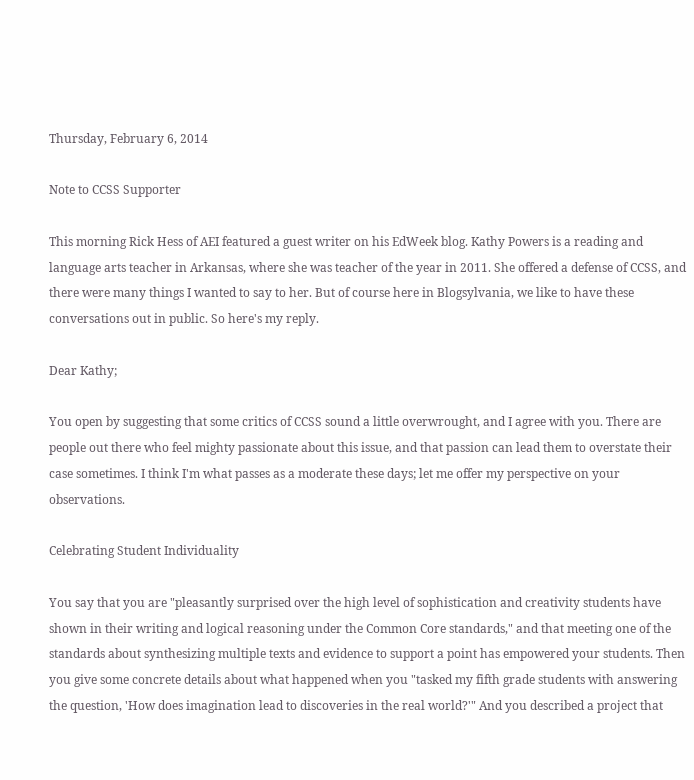Thursday, February 6, 2014

Note to CCSS Supporter

This morning Rick Hess of AEI featured a guest writer on his EdWeek blog. Kathy Powers is a reading and language arts teacher in Arkansas, where she was teacher of the year in 2011. She offered a defense of CCSS, and there were many things I wanted to say to her. But of course here in Blogsylvania, we like to have these conversations out in public. So here's my reply.

Dear Kathy;

You open by suggesting that some critics of CCSS sound a little overwrought, and I agree with you. There are people out there who feel mighty passionate about this issue, and that passion can lead them to overstate their case sometimes. I think I'm what passes as a moderate these days; let me offer my perspective on your observations.

Celebrating Student Individuality

You say that you are "pleasantly surprised over the high level of sophistication and creativity students have shown in their writing and logical reasoning under the Common Core standards," and that meeting one of the standards about synthesizing multiple texts and evidence to support a point has empowered your students. Then you give some concrete details about what happened when you "tasked my fifth grade students with answering the question, 'How does imagination lead to discoveries in the real world?'" And you described a project that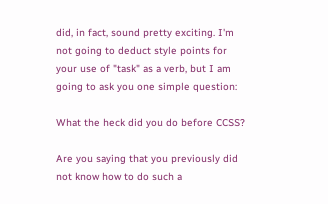did, in fact, sound pretty exciting. I'm not going to deduct style points for your use of "task" as a verb, but I am going to ask you one simple question:

What the heck did you do before CCSS?

Are you saying that you previously did not know how to do such a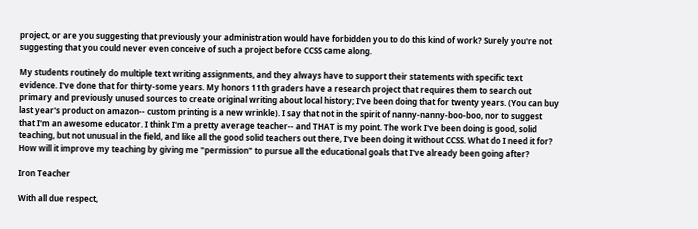project, or are you suggesting that previously your administration would have forbidden you to do this kind of work? Surely you're not suggesting that you could never even conceive of such a project before CCSS came along.

My students routinely do multiple text writing assignments, and they always have to support their statements with specific text evidence. I've done that for thirty-some years. My honors 11th graders have a research project that requires them to search out primary and previously unused sources to create original writing about local history; I've been doing that for twenty years. (You can buy last year's product on amazon-- custom printing is a new wrinkle). I say that not in the spirit of nanny-nanny-boo-boo, nor to suggest that I'm an awesome educator. I think I'm a pretty average teacher-- and THAT is my point. The work I've been doing is good, solid teaching, but not unusual in the field, and like all the good solid teachers out there, I've been doing it without CCSS. What do I need it for? How will it improve my teaching by giving me "permission" to pursue all the educational goals that I've already been going after?

Iron Teacher

With all due respect,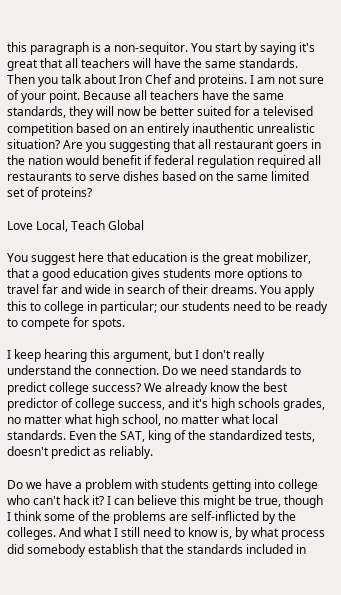this paragraph is a non-sequitor. You start by saying it's great that all teachers will have the same standards. Then you talk about Iron Chef and proteins. I am not sure of your point. Because all teachers have the same standards, they will now be better suited for a televised competition based on an entirely inauthentic unrealistic situation? Are you suggesting that all restaurant goers in the nation would benefit if federal regulation required all restaurants to serve dishes based on the same limited set of proteins?

Love Local, Teach Global

You suggest here that education is the great mobilizer, that a good education gives students more options to travel far and wide in search of their dreams. You apply this to college in particular; our students need to be ready to compete for spots.

I keep hearing this argument, but I don't really understand the connection. Do we need standards to predict college success? We already know the best predictor of college success, and it's high schools grades, no matter what high school, no matter what local standards. Even the SAT, king of the standardized tests, doesn't predict as reliably.

Do we have a problem with students getting into college who can't hack it? I can believe this might be true, though I think some of the problems are self-inflicted by the colleges. And what I still need to know is, by what process did somebody establish that the standards included in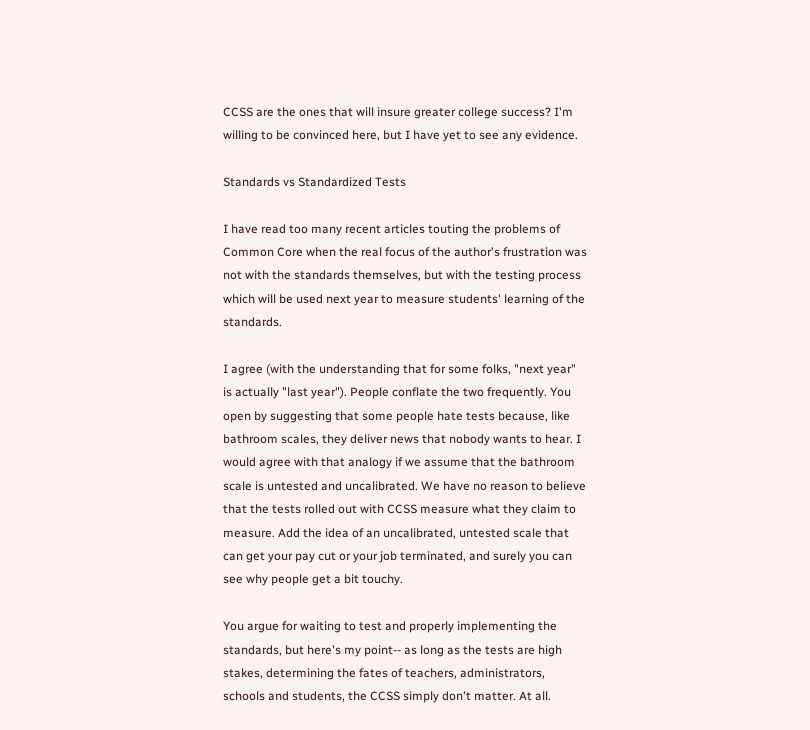CCSS are the ones that will insure greater college success? I'm willing to be convinced here, but I have yet to see any evidence.

Standards vs Standardized Tests

I have read too many recent articles touting the problems of Common Core when the real focus of the author's frustration was not with the standards themselves, but with the testing process which will be used next year to measure students' learning of the standards.

I agree (with the understanding that for some folks, "next year" is actually "last year"). People conflate the two frequently. You open by suggesting that some people hate tests because, like bathroom scales, they deliver news that nobody wants to hear. I would agree with that analogy if we assume that the bathroom scale is untested and uncalibrated. We have no reason to believe that the tests rolled out with CCSS measure what they claim to measure. Add the idea of an uncalibrated, untested scale that can get your pay cut or your job terminated, and surely you can see why people get a bit touchy.

You argue for waiting to test and properly implementing the standards, but here's my point-- as long as the tests are high stakes, determining the fates of teachers, administrators, schools and students, the CCSS simply don't matter. At all.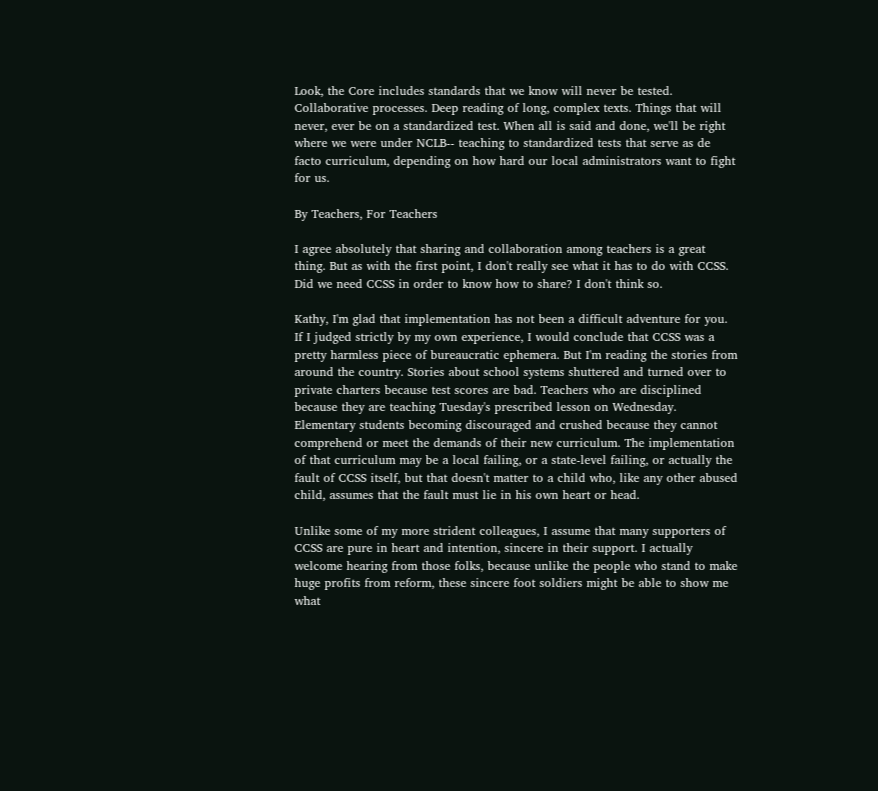Look, the Core includes standards that we know will never be tested. Collaborative processes. Deep reading of long, complex texts. Things that will never, ever be on a standardized test. When all is said and done, we'll be right where we were under NCLB-- teaching to standardized tests that serve as de facto curriculum, depending on how hard our local administrators want to fight for us.

By Teachers, For Teachers

I agree absolutely that sharing and collaboration among teachers is a great thing. But as with the first point, I don't really see what it has to do with CCSS. Did we need CCSS in order to know how to share? I don't think so.

Kathy, I'm glad that implementation has not been a difficult adventure for you. If I judged strictly by my own experience, I would conclude that CCSS was a pretty harmless piece of bureaucratic ephemera. But I'm reading the stories from around the country. Stories about school systems shuttered and turned over to private charters because test scores are bad. Teachers who are disciplined because they are teaching Tuesday's prescribed lesson on Wednesday. Elementary students becoming discouraged and crushed because they cannot comprehend or meet the demands of their new curriculum. The implementation of that curriculum may be a local failing, or a state-level failing, or actually the fault of CCSS itself, but that doesn't matter to a child who, like any other abused child, assumes that the fault must lie in his own heart or head.

Unlike some of my more strident colleagues, I assume that many supporters of CCSS are pure in heart and intention, sincere in their support. I actually welcome hearing from those folks, because unlike the people who stand to make huge profits from reform, these sincere foot soldiers might be able to show me what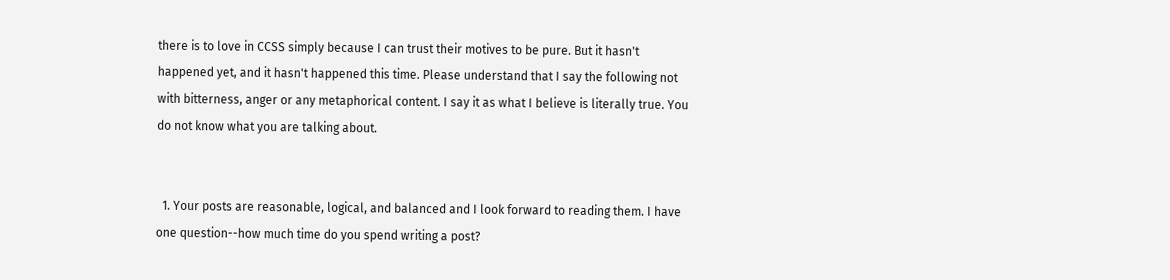there is to love in CCSS simply because I can trust their motives to be pure. But it hasn't happened yet, and it hasn't happened this time. Please understand that I say the following not with bitterness, anger or any metaphorical content. I say it as what I believe is literally true. You do not know what you are talking about.


  1. Your posts are reasonable, logical, and balanced and I look forward to reading them. I have one question--how much time do you spend writing a post?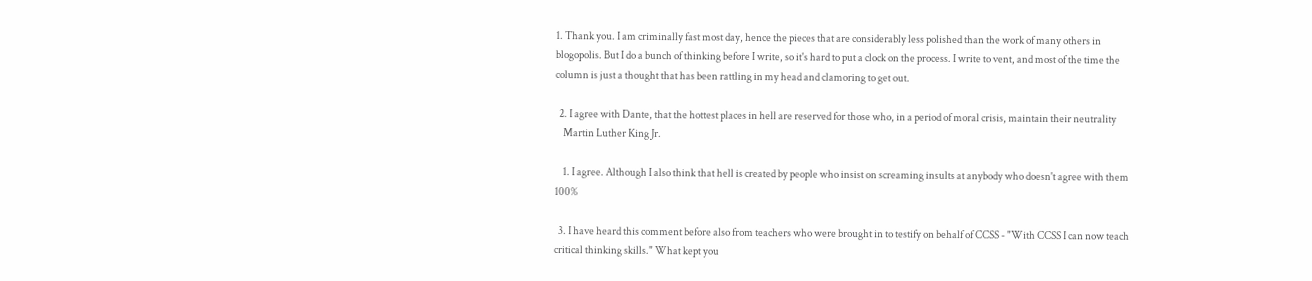1. Thank you. I am criminally fast most day, hence the pieces that are considerably less polished than the work of many others in blogopolis. But I do a bunch of thinking before I write, so it's hard to put a clock on the process. I write to vent, and most of the time the column is just a thought that has been rattling in my head and clamoring to get out.

  2. I agree with Dante, that the hottest places in hell are reserved for those who, in a period of moral crisis, maintain their neutrality
    Martin Luther King Jr.

    1. I agree. Although I also think that hell is created by people who insist on screaming insults at anybody who doesn't agree with them 100%

  3. I have heard this comment before also from teachers who were brought in to testify on behalf of CCSS - "With CCSS I can now teach critical thinking skills." What kept you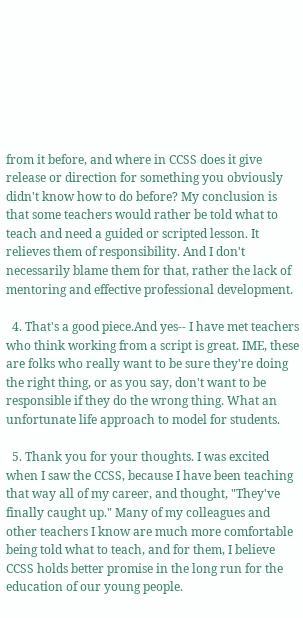from it before, and where in CCSS does it give release or direction for something you obviously didn't know how to do before? My conclusion is that some teachers would rather be told what to teach and need a guided or scripted lesson. It relieves them of responsibility. And I don't necessarily blame them for that, rather the lack of mentoring and effective professional development.

  4. That's a good piece.And yes-- I have met teachers who think working from a script is great. IME, these are folks who really want to be sure they're doing the right thing, or as you say, don't want to be responsible if they do the wrong thing. What an unfortunate life approach to model for students.

  5. Thank you for your thoughts. I was excited when I saw the CCSS, because I have been teaching that way all of my career, and thought, "They've finally caught up." Many of my colleagues and other teachers I know are much more comfortable being told what to teach, and for them, I believe CCSS holds better promise in the long run for the education of our young people.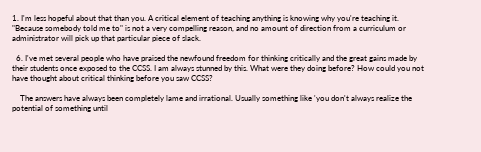1. I'm less hopeful about that than you. A critical element of teaching anything is knowing why you're teaching it. "Because somebody told me to" is not a very compelling reason, and no amount of direction from a curriculum or administrator will pick up that particular piece of slack.

  6. I've met several people who have praised the newfound freedom for thinking critically and the great gains made by their students once exposed to the CCSS. I am always stunned by this. What were they doing before? How could you not have thought about critical thinking before you saw CCSS?

    The answers have always been completely lame and irrational. Usually something like 'you don't always realize the potential of something until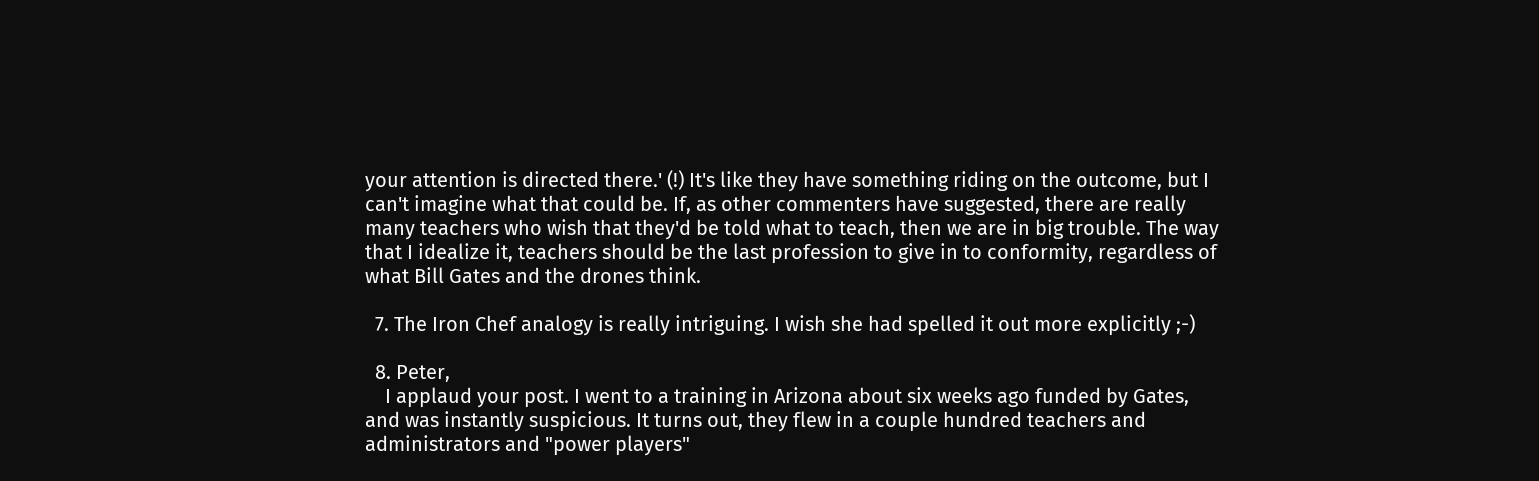your attention is directed there.' (!) It's like they have something riding on the outcome, but I can't imagine what that could be. If, as other commenters have suggested, there are really many teachers who wish that they'd be told what to teach, then we are in big trouble. The way that I idealize it, teachers should be the last profession to give in to conformity, regardless of what Bill Gates and the drones think.

  7. The Iron Chef analogy is really intriguing. I wish she had spelled it out more explicitly ;-)

  8. Peter,
    I applaud your post. I went to a training in Arizona about six weeks ago funded by Gates, and was instantly suspicious. It turns out, they flew in a couple hundred teachers and administrators and "power players"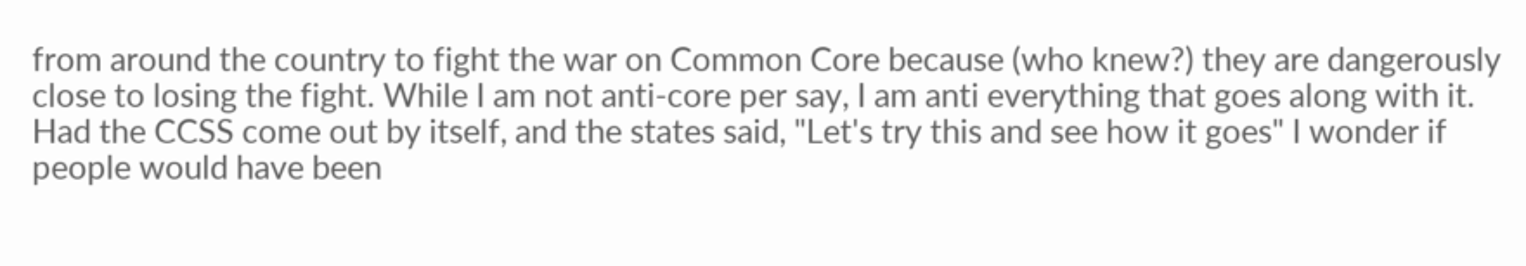from around the country to fight the war on Common Core because (who knew?) they are dangerously close to losing the fight. While I am not anti-core per say, I am anti everything that goes along with it. Had the CCSS come out by itself, and the states said, "Let's try this and see how it goes" I wonder if people would have been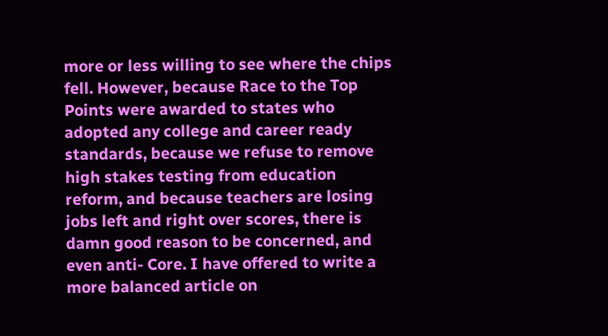more or less willing to see where the chips fell. However, because Race to the Top Points were awarded to states who adopted any college and career ready standards, because we refuse to remove high stakes testing from education reform, and because teachers are losing jobs left and right over scores, there is damn good reason to be concerned, and even anti- Core. I have offered to write a more balanced article on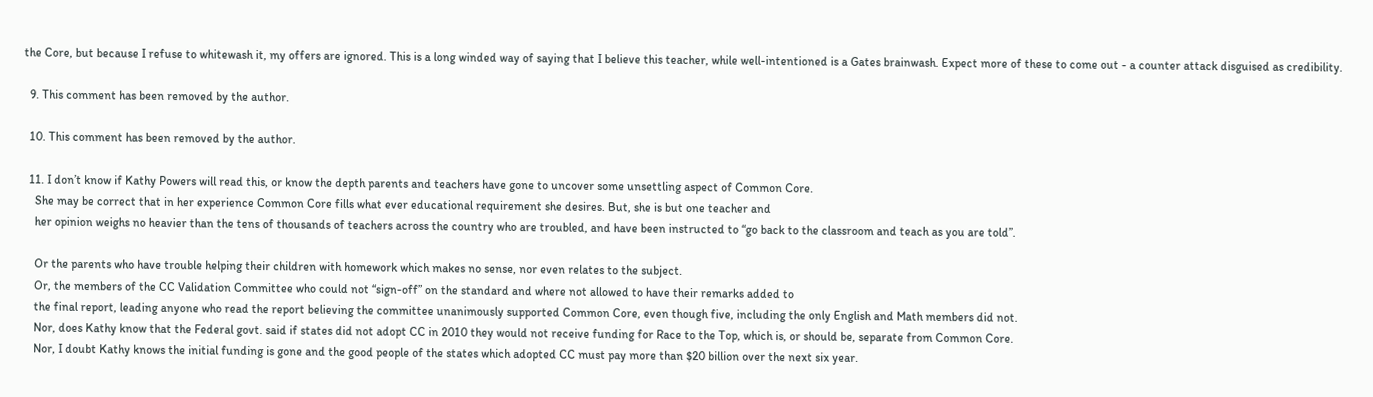the Core, but because I refuse to whitewash it, my offers are ignored. This is a long winded way of saying that I believe this teacher, while well-intentioned is a Gates brainwash. Expect more of these to come out - a counter attack disguised as credibility.

  9. This comment has been removed by the author.

  10. This comment has been removed by the author.

  11. I don’t know if Kathy Powers will read this, or know the depth parents and teachers have gone to uncover some unsettling aspect of Common Core.
    She may be correct that in her experience Common Core fills what ever educational requirement she desires. But, she is but one teacher and
    her opinion weighs no heavier than the tens of thousands of teachers across the country who are troubled, and have been instructed to “go back to the classroom and teach as you are told”.

    Or the parents who have trouble helping their children with homework which makes no sense, nor even relates to the subject.
    Or, the members of the CC Validation Committee who could not “sign-off” on the standard and where not allowed to have their remarks added to
    the final report, leading anyone who read the report believing the committee unanimously supported Common Core, even though five, including the only English and Math members did not.
    Nor, does Kathy know that the Federal govt. said if states did not adopt CC in 2010 they would not receive funding for Race to the Top, which is, or should be, separate from Common Core.
    Nor, I doubt Kathy knows the initial funding is gone and the good people of the states which adopted CC must pay more than $20 billion over the next six year.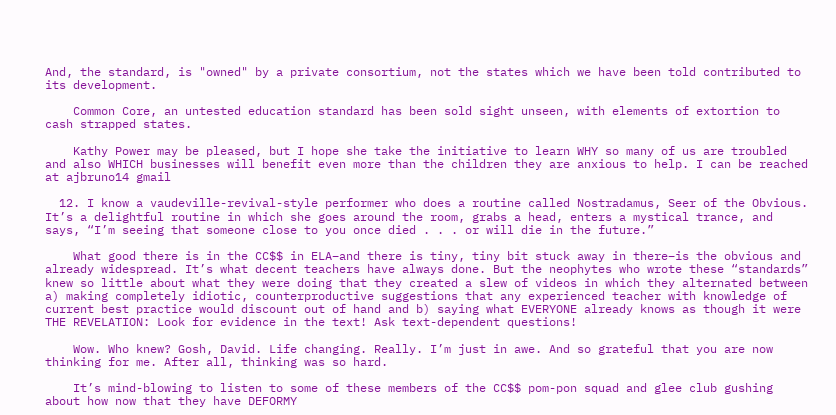And, the standard, is "owned" by a private consortium, not the states which we have been told contributed to its development.

    Common Core, an untested education standard has been sold sight unseen, with elements of extortion to cash strapped states.

    Kathy Power may be pleased, but I hope she take the initiative to learn WHY so many of us are troubled and also WHICH businesses will benefit even more than the children they are anxious to help. I can be reached at ajbruno14 gmail

  12. I know a vaudeville-revival-style performer who does a routine called Nostradamus, Seer of the Obvious. It’s a delightful routine in which she goes around the room, grabs a head, enters a mystical trance, and says, “I’m seeing that someone close to you once died . . . or will die in the future.”

    What good there is in the CC$$ in ELA–and there is tiny, tiny bit stuck away in there–is the obvious and already widespread. It’s what decent teachers have always done. But the neophytes who wrote these “standards” knew so little about what they were doing that they created a slew of videos in which they alternated between a) making completely idiotic, counterproductive suggestions that any experienced teacher with knowledge of current best practice would discount out of hand and b) saying what EVERYONE already knows as though it were THE REVELATION: Look for evidence in the text! Ask text-dependent questions!

    Wow. Who knew? Gosh, David. Life changing. Really. I’m just in awe. And so grateful that you are now thinking for me. After all, thinking was so hard.

    It’s mind-blowing to listen to some of these members of the CC$$ pom-pon squad and glee club gushing about how now that they have DEFORMY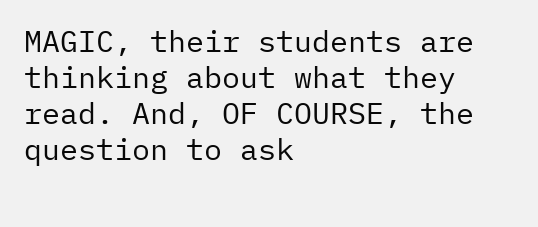MAGIC, their students are thinking about what they read. And, OF COURSE, the question to ask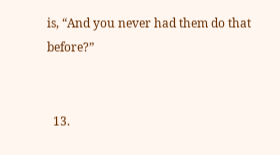is, “And you never had them do that before?”


  13.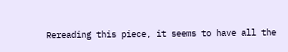Rereading this piece, it seems to have all the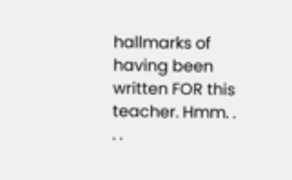hallmarks of having been written FOR this teacher. Hmm. . . .